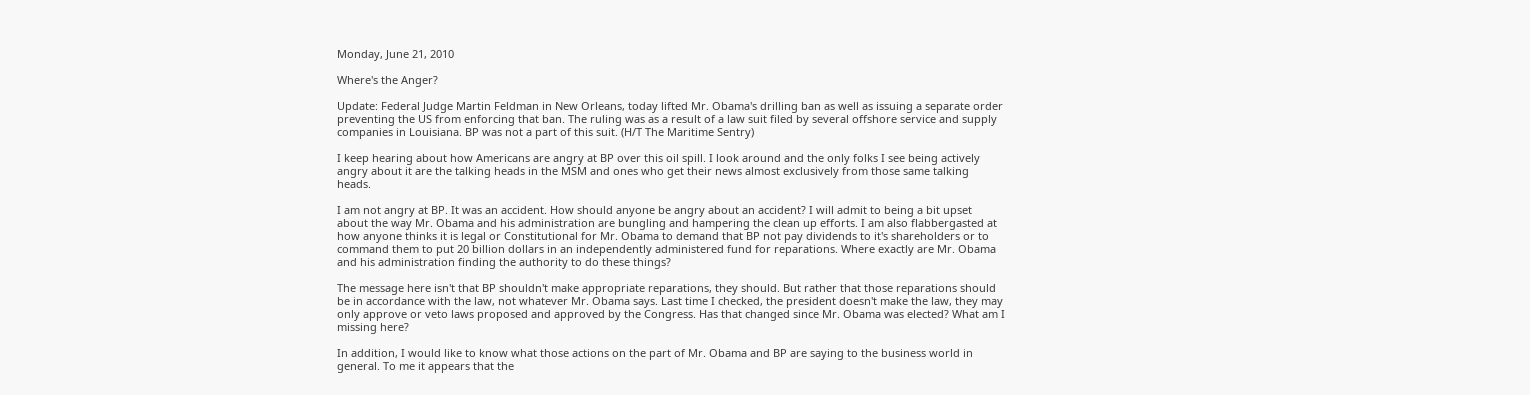Monday, June 21, 2010

Where's the Anger?

Update: Federal Judge Martin Feldman in New Orleans, today lifted Mr. Obama's drilling ban as well as issuing a separate order preventing the US from enforcing that ban. The ruling was as a result of a law suit filed by several offshore service and supply companies in Louisiana. BP was not a part of this suit. (H/T The Maritime Sentry)

I keep hearing about how Americans are angry at BP over this oil spill. I look around and the only folks I see being actively angry about it are the talking heads in the MSM and ones who get their news almost exclusively from those same talking heads.

I am not angry at BP. It was an accident. How should anyone be angry about an accident? I will admit to being a bit upset about the way Mr. Obama and his administration are bungling and hampering the clean up efforts. I am also flabbergasted at how anyone thinks it is legal or Constitutional for Mr. Obama to demand that BP not pay dividends to it's shareholders or to command them to put 20 billion dollars in an independently administered fund for reparations. Where exactly are Mr. Obama and his administration finding the authority to do these things?

The message here isn't that BP shouldn't make appropriate reparations, they should. But rather that those reparations should be in accordance with the law, not whatever Mr. Obama says. Last time I checked, the president doesn't make the law, they may only approve or veto laws proposed and approved by the Congress. Has that changed since Mr. Obama was elected? What am I missing here?

In addition, I would like to know what those actions on the part of Mr. Obama and BP are saying to the business world in general. To me it appears that the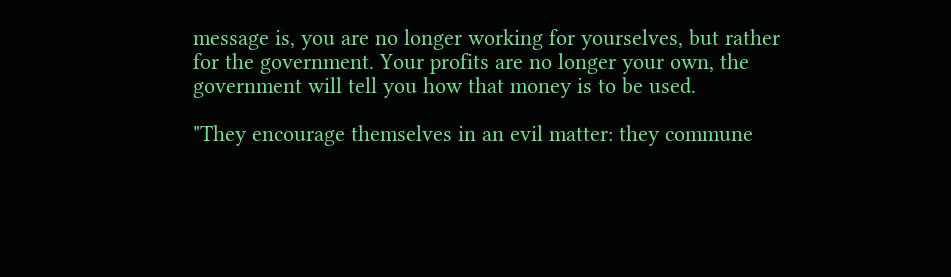message is, you are no longer working for yourselves, but rather for the government. Your profits are no longer your own, the government will tell you how that money is to be used.

"They encourage themselves in an evil matter: they commune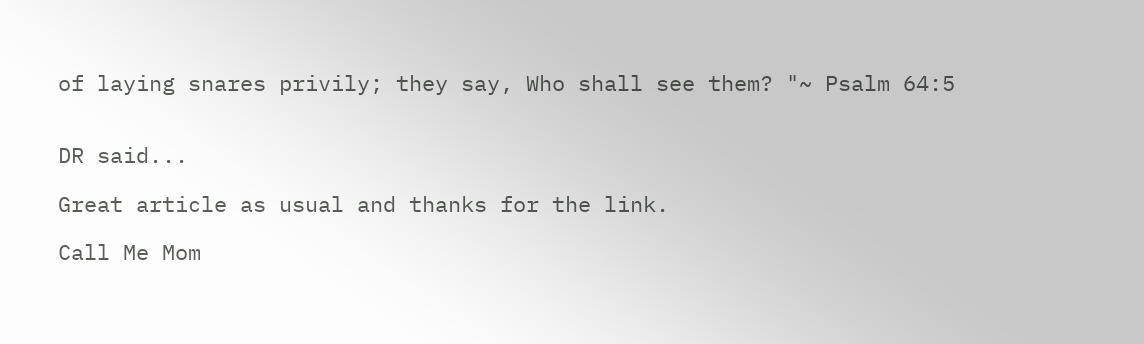of laying snares privily; they say, Who shall see them? "~ Psalm 64:5


DR said...

Great article as usual and thanks for the link.

Call Me Mom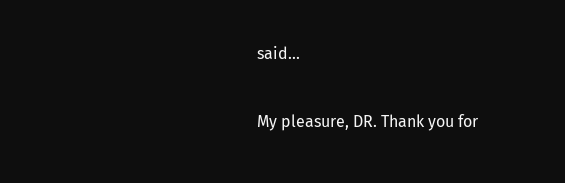said...

My pleasure, DR. Thank you for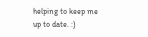helping to keep me up to date. :)